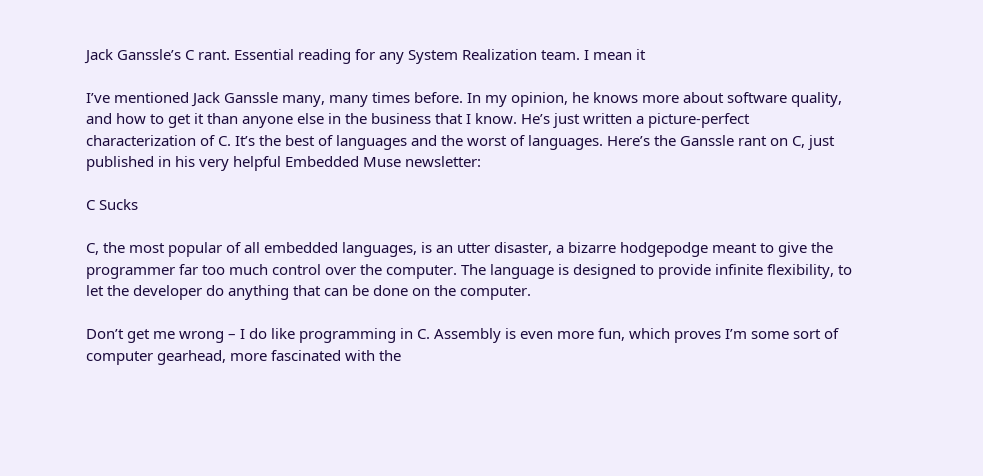Jack Ganssle’s C rant. Essential reading for any System Realization team. I mean it

I’ve mentioned Jack Ganssle many, many times before. In my opinion, he knows more about software quality, and how to get it than anyone else in the business that I know. He’s just written a picture-perfect characterization of C. It’s the best of languages and the worst of languages. Here’s the Ganssle rant on C, just published in his very helpful Embedded Muse newsletter:

C Sucks

C, the most popular of all embedded languages, is an utter disaster, a bizarre hodgepodge meant to give the programmer far too much control over the computer. The language is designed to provide infinite flexibility, to let the developer do anything that can be done on the computer.

Don’t get me wrong – I do like programming in C. Assembly is even more fun, which proves I’m some sort of computer gearhead, more fascinated with the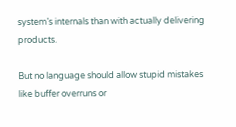system’s internals than with actually delivering products.

But no language should allow stupid mistakes like buffer overruns or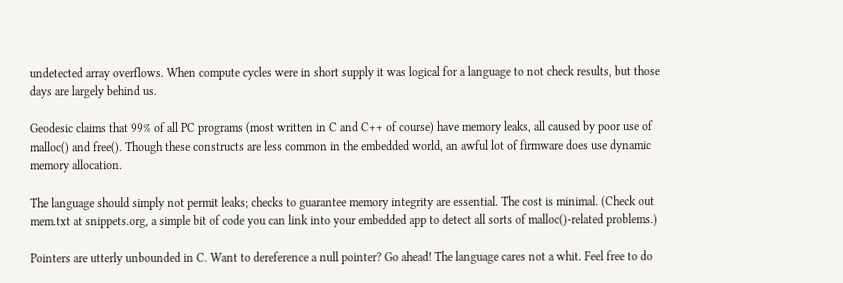undetected array overflows. When compute cycles were in short supply it was logical for a language to not check results, but those days are largely behind us.

Geodesic claims that 99% of all PC programs (most written in C and C++ of course) have memory leaks, all caused by poor use of malloc() and free(). Though these constructs are less common in the embedded world, an awful lot of firmware does use dynamic memory allocation.

The language should simply not permit leaks; checks to guarantee memory integrity are essential. The cost is minimal. (Check out mem.txt at snippets.org, a simple bit of code you can link into your embedded app to detect all sorts of malloc()-related problems.)

Pointers are utterly unbounded in C. Want to dereference a null pointer? Go ahead! The language cares not a whit. Feel free to do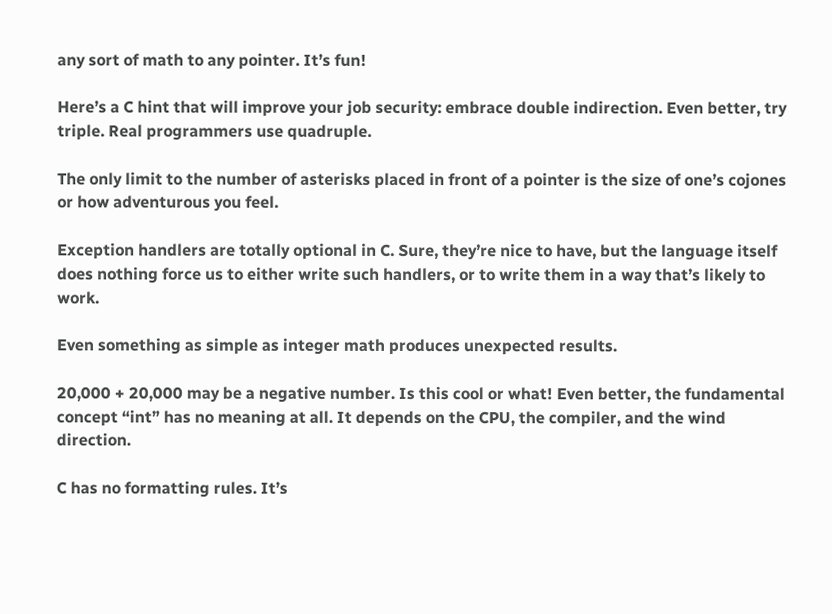any sort of math to any pointer. It’s fun!

Here’s a C hint that will improve your job security: embrace double indirection. Even better, try triple. Real programmers use quadruple.

The only limit to the number of asterisks placed in front of a pointer is the size of one’s cojones or how adventurous you feel.

Exception handlers are totally optional in C. Sure, they’re nice to have, but the language itself does nothing force us to either write such handlers, or to write them in a way that’s likely to work.

Even something as simple as integer math produces unexpected results.

20,000 + 20,000 may be a negative number. Is this cool or what! Even better, the fundamental concept “int” has no meaning at all. It depends on the CPU, the compiler, and the wind direction.

C has no formatting rules. It’s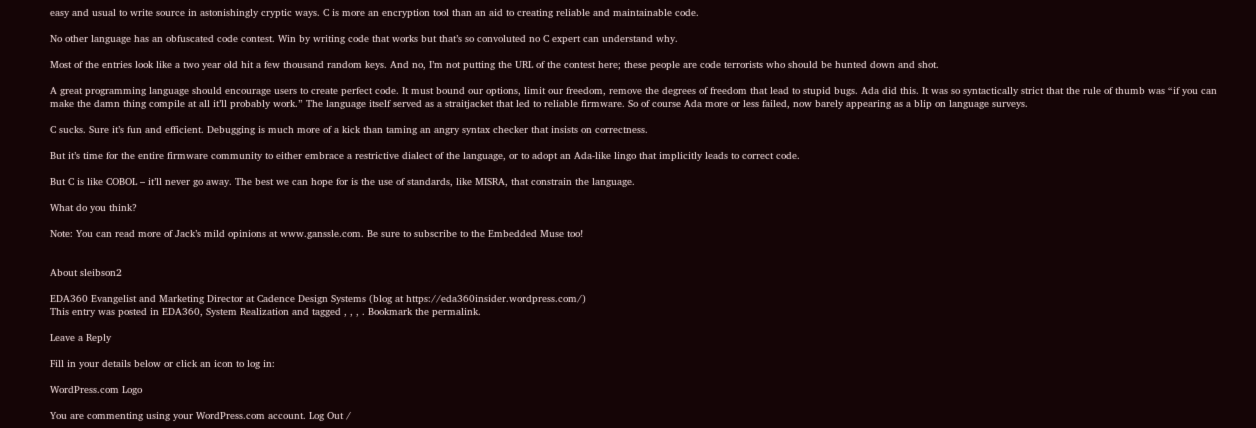easy and usual to write source in astonishingly cryptic ways. C is more an encryption tool than an aid to creating reliable and maintainable code.

No other language has an obfuscated code contest. Win by writing code that works but that’s so convoluted no C expert can understand why.

Most of the entries look like a two year old hit a few thousand random keys. And no, I’m not putting the URL of the contest here; these people are code terrorists who should be hunted down and shot.

A great programming language should encourage users to create perfect code. It must bound our options, limit our freedom, remove the degrees of freedom that lead to stupid bugs. Ada did this. It was so syntactically strict that the rule of thumb was “if you can make the damn thing compile at all it’ll probably work.” The language itself served as a straitjacket that led to reliable firmware. So of course Ada more or less failed, now barely appearing as a blip on language surveys.

C sucks. Sure it’s fun and efficient. Debugging is much more of a kick than taming an angry syntax checker that insists on correctness.

But it’s time for the entire firmware community to either embrace a restrictive dialect of the language, or to adopt an Ada-like lingo that implicitly leads to correct code.

But C is like COBOL – it’ll never go away. The best we can hope for is the use of standards, like MISRA, that constrain the language.

What do you think?

Note: You can read more of Jack’s mild opinions at www.ganssle.com. Be sure to subscribe to the Embedded Muse too!


About sleibson2

EDA360 Evangelist and Marketing Director at Cadence Design Systems (blog at https://eda360insider.wordpress.com/)
This entry was posted in EDA360, System Realization and tagged , , , . Bookmark the permalink.

Leave a Reply

Fill in your details below or click an icon to log in:

WordPress.com Logo

You are commenting using your WordPress.com account. Log Out /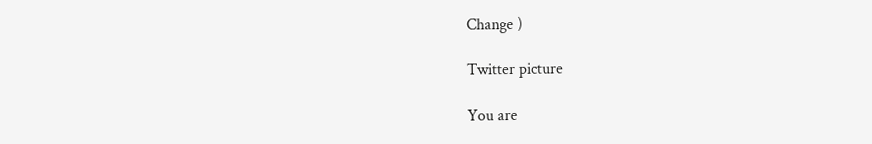Change )

Twitter picture

You are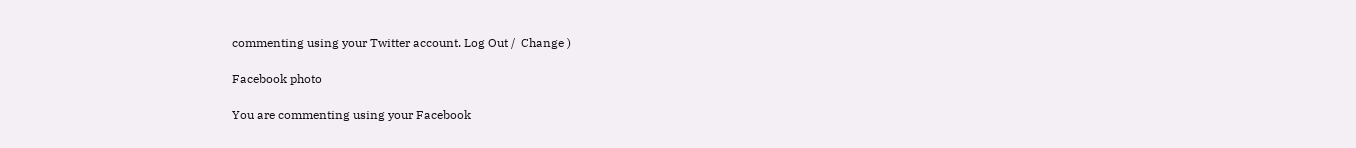commenting using your Twitter account. Log Out /  Change )

Facebook photo

You are commenting using your Facebook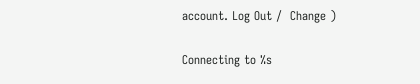account. Log Out /  Change )

Connecting to %s